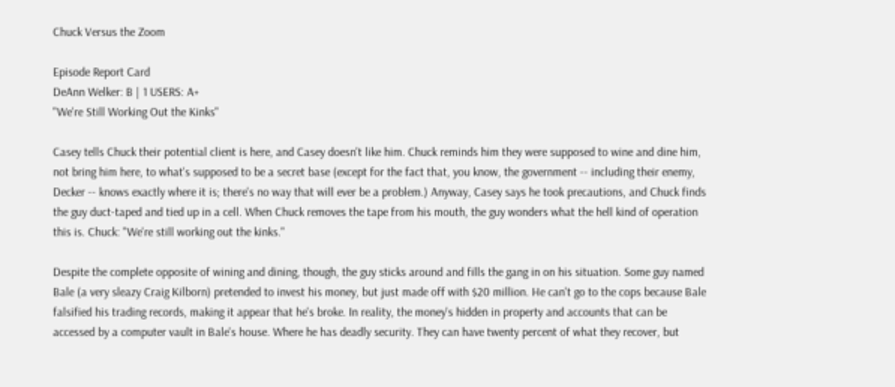Chuck Versus the Zoom

Episode Report Card
DeAnn Welker: B | 1 USERS: A+
"We're Still Working Out the Kinks"

Casey tells Chuck their potential client is here, and Casey doesn't like him. Chuck reminds him they were supposed to wine and dine him, not bring him here, to what's supposed to be a secret base (except for the fact that, you know, the government -- including their enemy, Decker -- knows exactly where it is; there's no way that will ever be a problem.) Anyway, Casey says he took precautions, and Chuck finds the guy duct-taped and tied up in a cell. When Chuck removes the tape from his mouth, the guy wonders what the hell kind of operation this is. Chuck: "We're still working out the kinks."

Despite the complete opposite of wining and dining, though, the guy sticks around and fills the gang in on his situation. Some guy named Bale (a very sleazy Craig Kilborn) pretended to invest his money, but just made off with $20 million. He can't go to the cops because Bale falsified his trading records, making it appear that he's broke. In reality, the money's hidden in property and accounts that can be accessed by a computer vault in Bale's house. Where he has deadly security. They can have twenty percent of what they recover, but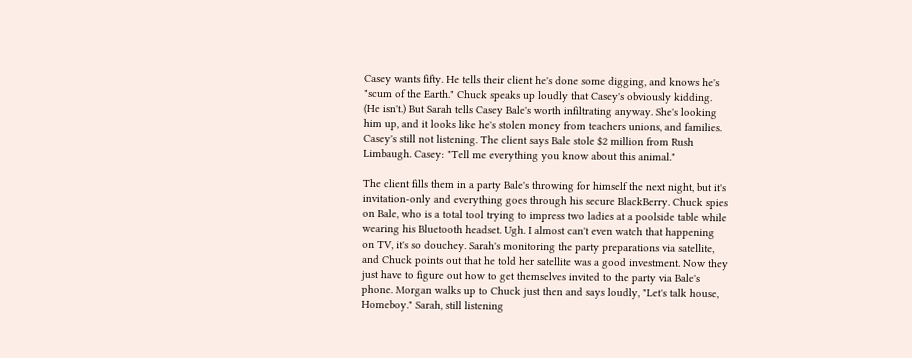Casey wants fifty. He tells their client he's done some digging, and knows he's "scum of the Earth." Chuck speaks up loudly that Casey's obviously kidding. (He isn't.) But Sarah tells Casey Bale's worth infiltrating anyway. She's looking him up, and it looks like he's stolen money from teachers unions, and families. Casey's still not listening. The client says Bale stole $2 million from Rush Limbaugh. Casey: "Tell me everything you know about this animal."

The client fills them in a party Bale's throwing for himself the next night, but it's invitation-only and everything goes through his secure BlackBerry. Chuck spies on Bale, who is a total tool trying to impress two ladies at a poolside table while wearing his Bluetooth headset. Ugh. I almost can't even watch that happening on TV, it's so douchey. Sarah's monitoring the party preparations via satellite, and Chuck points out that he told her satellite was a good investment. Now they just have to figure out how to get themselves invited to the party via Bale's phone. Morgan walks up to Chuck just then and says loudly, "Let's talk house, Homeboy." Sarah, still listening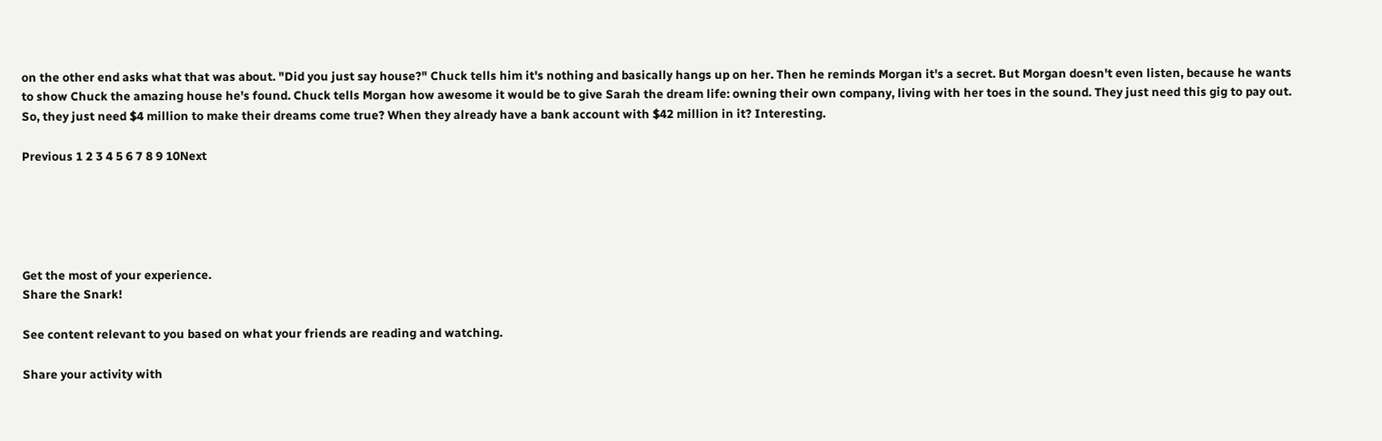on the other end asks what that was about. "Did you just say house?" Chuck tells him it's nothing and basically hangs up on her. Then he reminds Morgan it's a secret. But Morgan doesn't even listen, because he wants to show Chuck the amazing house he's found. Chuck tells Morgan how awesome it would be to give Sarah the dream life: owning their own company, living with her toes in the sound. They just need this gig to pay out. So, they just need $4 million to make their dreams come true? When they already have a bank account with $42 million in it? Interesting.

Previous 1 2 3 4 5 6 7 8 9 10Next





Get the most of your experience.
Share the Snark!

See content relevant to you based on what your friends are reading and watching.

Share your activity with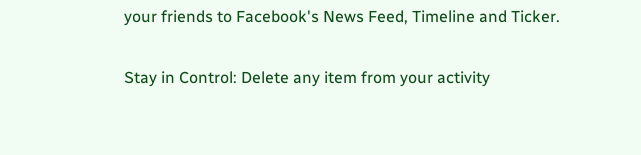your friends to Facebook's News Feed, Timeline and Ticker.

Stay in Control: Delete any item from your activity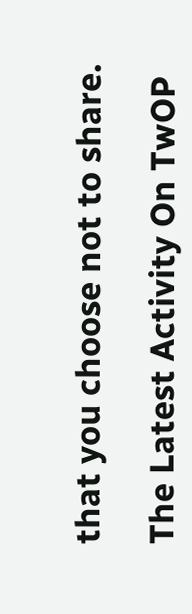that you choose not to share.

The Latest Activity On TwOP